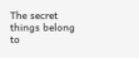The secret things belong to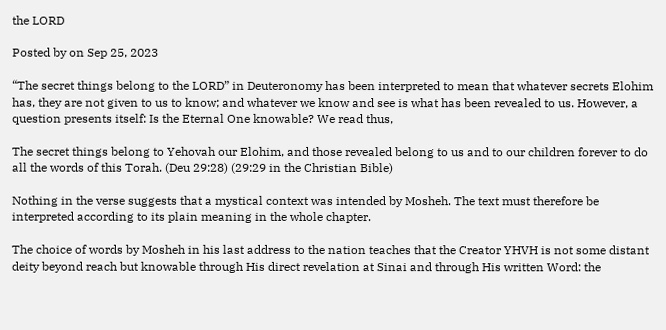the LORD

Posted by on Sep 25, 2023

“The secret things belong to the LORD” in Deuteronomy has been interpreted to mean that whatever secrets Elohim has, they are not given to us to know; and whatever we know and see is what has been revealed to us. However, a question presents itself: Is the Eternal One knowable? We read thus,

The secret things belong to Yehovah our Elohim, and those revealed belong to us and to our children forever to do all the words of this Torah. (Deu 29:28) (29:29 in the Christian Bible)

Nothing in the verse suggests that a mystical context was intended by Mosheh. The text must therefore be interpreted according to its plain meaning in the whole chapter.

The choice of words by Mosheh in his last address to the nation teaches that the Creator YHVH is not some distant deity beyond reach but knowable through His direct revelation at Sinai and through His written Word: the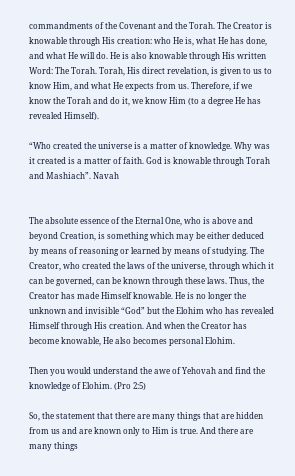commandments of the Covenant and the Torah. The Creator is knowable through His creation: who He is, what He has done, and what He will do. He is also knowable through His written Word: The Torah. Torah, His direct revelation, is given to us to know Him, and what He expects from us. Therefore, if we know the Torah and do it, we know Him (to a degree He has revealed Himself).

“Who created the universe is a matter of knowledge. Why was it created is a matter of faith. God is knowable through Torah and Mashiach”. Navah


The absolute essence of the Eternal One, who is above and beyond Creation, is something which may be either deduced by means of reasoning or learned by means of studying. The Creator, who created the laws of the universe, through which it can be governed, can be known through these laws. Thus, the Creator has made Himself knowable. He is no longer the unknown and invisible “God” but the Elohim who has revealed Himself through His creation. And when the Creator has become knowable, He also becomes personal Elohim.

Then you would understand the awe of Yehovah and find the knowledge of Elohim. (Pro 2:5)

So, the statement that there are many things that are hidden from us and are known only to Him is true. And there are many things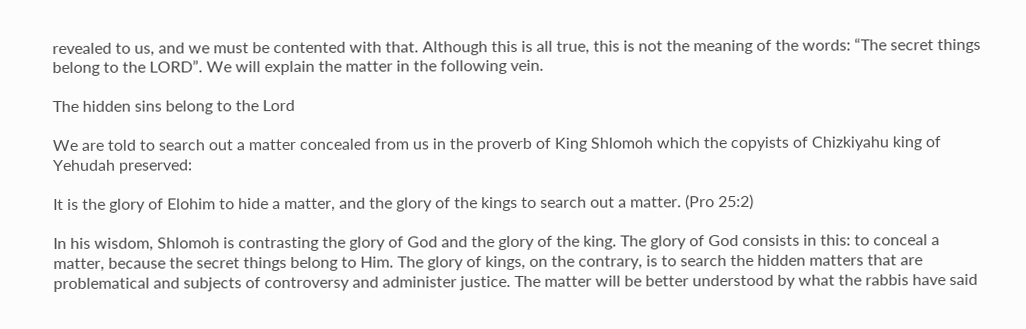revealed to us, and we must be contented with that. Although this is all true, this is not the meaning of the words: “The secret things belong to the LORD”. We will explain the matter in the following vein.

The hidden sins belong to the Lord

We are told to search out a matter concealed from us in the proverb of King Shlomoh which the copyists of Chizkiyahu king of Yehudah preserved:

It is the glory of Elohim to hide a matter, and the glory of the kings to search out a matter. (Pro 25:2)

In his wisdom, Shlomoh is contrasting the glory of God and the glory of the king. The glory of God consists in this: to conceal a matter, because the secret things belong to Him. The glory of kings, on the contrary, is to search the hidden matters that are problematical and subjects of controversy and administer justice. The matter will be better understood by what the rabbis have said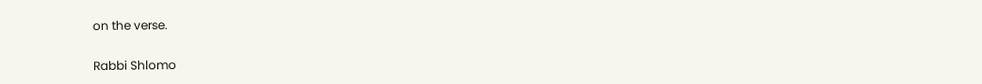on the verse.

Rabbi Shlomo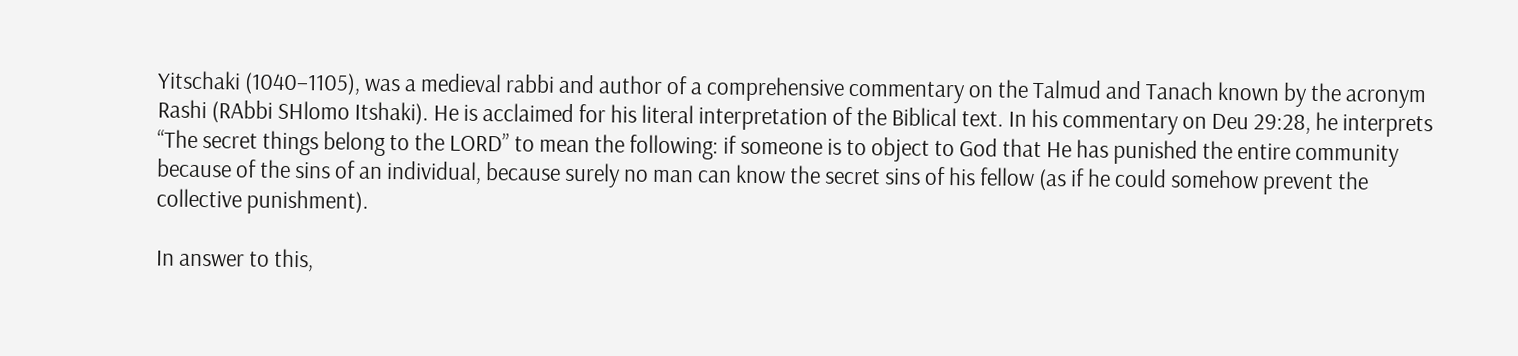Yitschaki (1040–1105), was a medieval rabbi and author of a comprehensive commentary on the Talmud and Tanach known by the acronym Rashi (RAbbi SHlomo Itshaki). He is acclaimed for his literal interpretation of the Biblical text. In his commentary on Deu 29:28, he interprets “The secret things belong to the LORD” to mean the following: if someone is to object to God that He has punished the entire community because of the sins of an individual, because surely no man can know the secret sins of his fellow (as if he could somehow prevent the collective punishment).

In answer to this,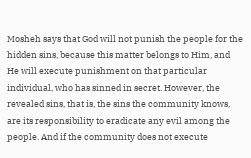Mosheh says that God will not punish the people for the hidden sins, because this matter belongs to Him, and He will execute punishment on that particular individual, who has sinned in secret. However, the revealed sins, that is, the sins the community knows, are its responsibility to eradicate any evil among the people. And if the community does not execute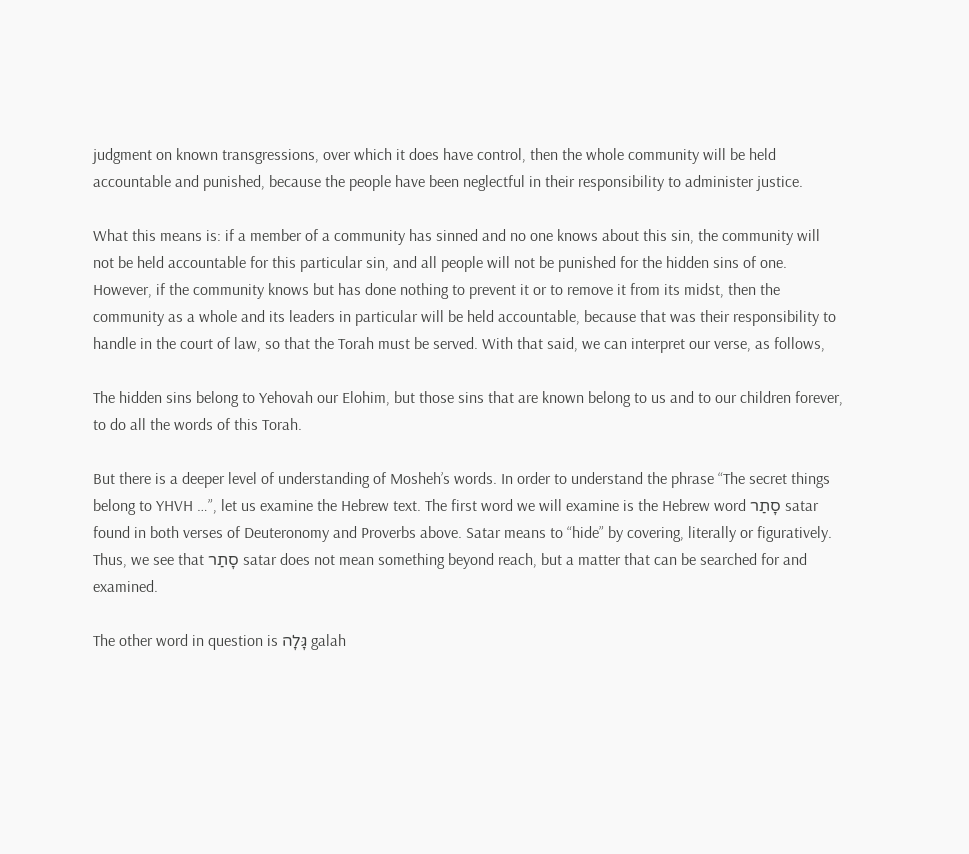judgment on known transgressions, over which it does have control, then the whole community will be held accountable and punished, because the people have been neglectful in their responsibility to administer justice.

What this means is: if a member of a community has sinned and no one knows about this sin, the community will not be held accountable for this particular sin, and all people will not be punished for the hidden sins of one. However, if the community knows but has done nothing to prevent it or to remove it from its midst, then the community as a whole and its leaders in particular will be held accountable, because that was their responsibility to handle in the court of law, so that the Torah must be served. With that said, we can interpret our verse, as follows,

The hidden sins belong to Yehovah our Elohim, but those sins that are known belong to us and to our children forever, to do all the words of this Torah.

But there is a deeper level of understanding of Mosheh’s words. In order to understand the phrase “The secret things belong to YHVH …”, let us examine the Hebrew text. The first word we will examine is the Hebrew word סָתַר satar found in both verses of Deuteronomy and Proverbs above. Satar means to “hide” by covering, literally or figuratively. Thus, we see that סָתַר satar does not mean something beyond reach, but a matter that can be searched for and examined.

The other word in question is גָּלָה galah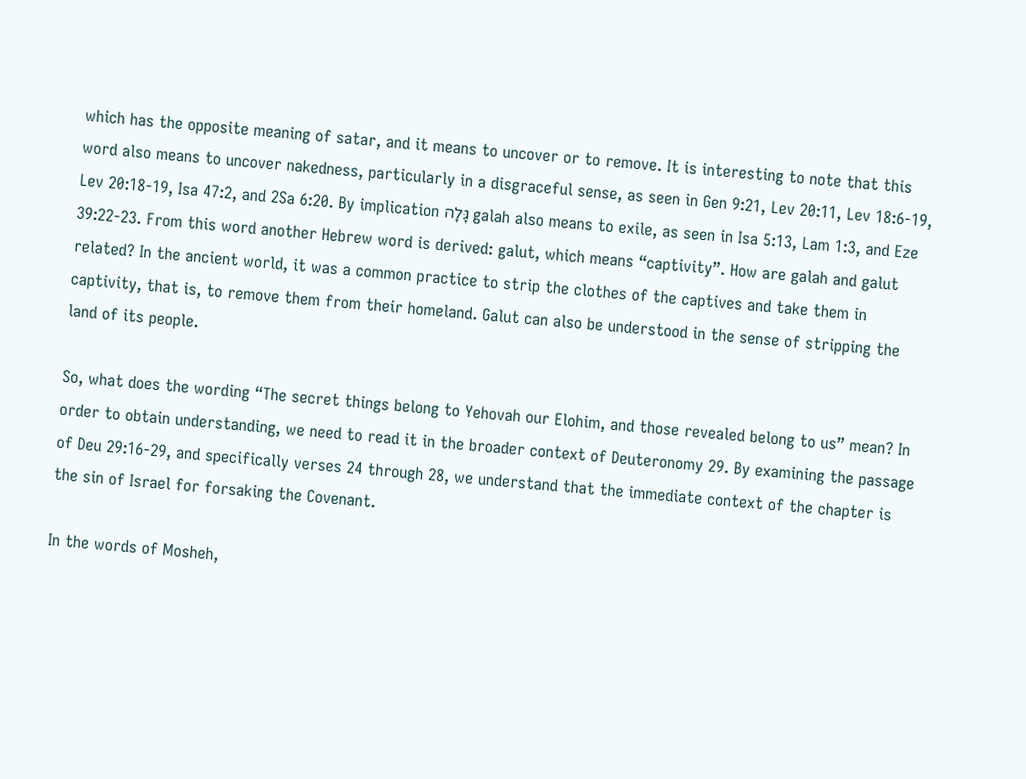which has the opposite meaning of satar, and it means to uncover or to remove. It is interesting to note that this word also means to uncover nakedness, particularly in a disgraceful sense, as seen in Gen 9:21, Lev 20:11, Lev 18:6-19, Lev 20:18-19, Isa 47:2, and 2Sa 6:20. By implication גָּלָה galah also means to exile, as seen in Isa 5:13, Lam 1:3, and Eze 39:22-23. From this word another Hebrew word is derived: galut, which means “captivity”. How are galah and galut related? In the ancient world, it was a common practice to strip the clothes of the captives and take them in captivity, that is, to remove them from their homeland. Galut can also be understood in the sense of stripping the land of its people.

So, what does the wording “The secret things belong to Yehovah our Elohim, and those revealed belong to us” mean? In order to obtain understanding, we need to read it in the broader context of Deuteronomy 29. By examining the passage of Deu 29:16-29, and specifically verses 24 through 28, we understand that the immediate context of the chapter is the sin of Israel for forsaking the Covenant.

In the words of Mosheh,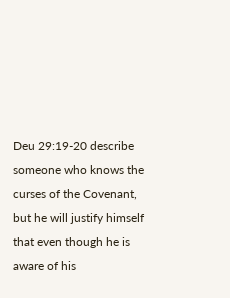Deu 29:19-20 describe someone who knows the curses of the Covenant, but he will justify himself that even though he is aware of his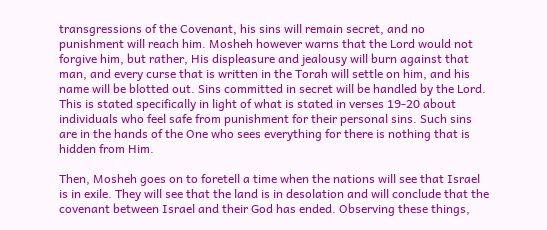transgressions of the Covenant, his sins will remain secret, and no punishment will reach him. Mosheh however warns that the Lord would not forgive him, but rather, His displeasure and jealousy will burn against that man, and every curse that is written in the Torah will settle on him, and his name will be blotted out. Sins committed in secret will be handled by the Lord. This is stated specifically in light of what is stated in verses 19-20 about individuals who feel safe from punishment for their personal sins. Such sins are in the hands of the One who sees everything for there is nothing that is hidden from Him.

Then, Mosheh goes on to foretell a time when the nations will see that Israel is in exile. They will see that the land is in desolation and will conclude that the covenant between Israel and their God has ended. Observing these things,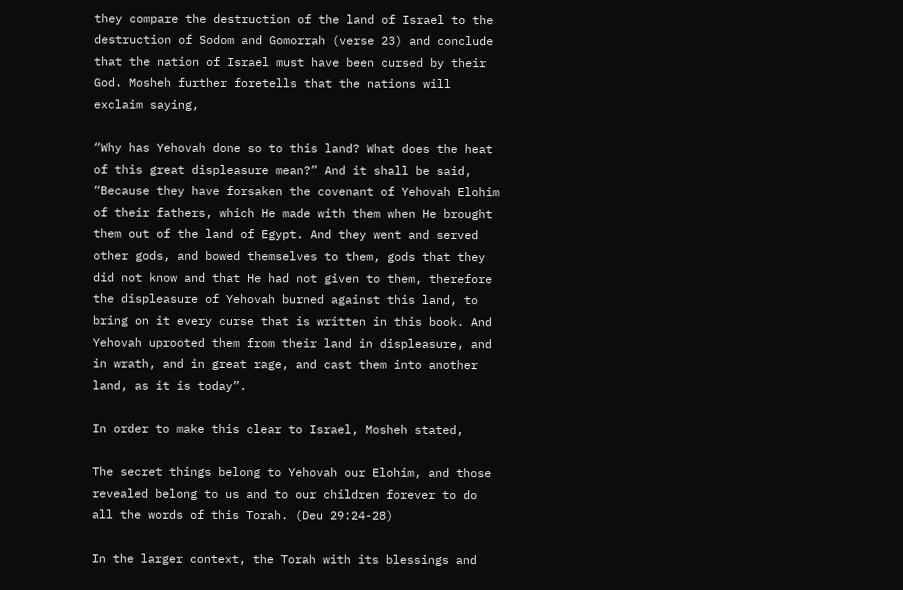they compare the destruction of the land of Israel to the destruction of Sodom and Gomorrah (verse 23) and conclude that the nation of Israel must have been cursed by their God. Mosheh further foretells that the nations will exclaim saying,

“Why has Yehovah done so to this land? What does the heat of this great displeasure mean?” And it shall be said, “Because they have forsaken the covenant of Yehovah Elohim of their fathers, which He made with them when He brought them out of the land of Egypt. And they went and served other gods, and bowed themselves to them, gods that they did not know and that He had not given to them, therefore the displeasure of Yehovah burned against this land, to bring on it every curse that is written in this book. And Yehovah uprooted them from their land in displeasure, and in wrath, and in great rage, and cast them into another land, as it is today”.

In order to make this clear to Israel, Mosheh stated,

The secret things belong to Yehovah our Elohim, and those revealed belong to us and to our children forever to do all the words of this Torah. (Deu 29:24-28)

In the larger context, the Torah with its blessings and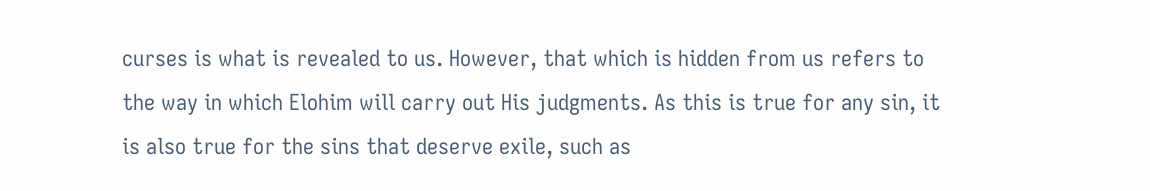curses is what is revealed to us. However, that which is hidden from us refers to the way in which Elohim will carry out His judgments. As this is true for any sin, it is also true for the sins that deserve exile, such as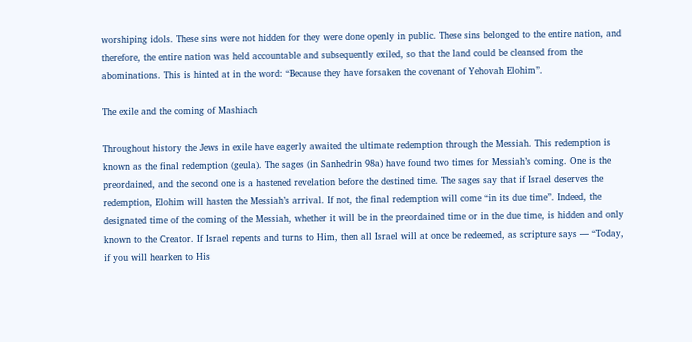worshiping idols. These sins were not hidden for they were done openly in public. These sins belonged to the entire nation, and therefore, the entire nation was held accountable and subsequently exiled, so that the land could be cleansed from the abominations. This is hinted at in the word: “Because they have forsaken the covenant of Yehovah Elohim”.

The exile and the coming of Mashiach

Throughout history the Jews in exile have eagerly awaited the ultimate redemption through the Messiah. This redemption is known as the final redemption (geula). The sages (in Sanhedrin 98a) have found two times for Messiah’s coming. One is the preordained, and the second one is a hastened revelation before the destined time. The sages say that if Israel deserves the redemption, Elohim will hasten the Messiah’s arrival. If not, the final redemption will come “in its due time”. Indeed, the designated time of the coming of the Messiah, whether it will be in the preordained time or in the due time, is hidden and only known to the Creator. If Israel repents and turns to Him, then all Israel will at once be redeemed, as scripture says — “Today, if you will hearken to His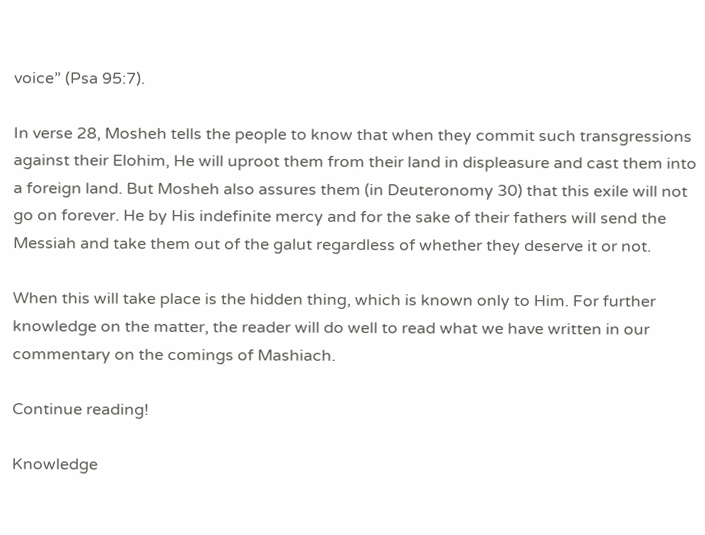voice” (Psa 95:7).

In verse 28, Mosheh tells the people to know that when they commit such transgressions against their Elohim, He will uproot them from their land in displeasure and cast them into a foreign land. But Mosheh also assures them (in Deuteronomy 30) that this exile will not go on forever. He by His indefinite mercy and for the sake of their fathers will send the Messiah and take them out of the galut regardless of whether they deserve it or not.

When this will take place is the hidden thing, which is known only to Him. For further knowledge on the matter, the reader will do well to read what we have written in our commentary on the comings of Mashiach.

Continue reading!

Knowledge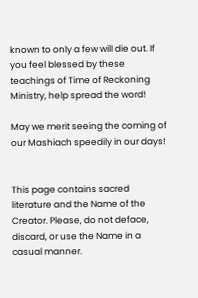known to only a few will die out. If you feel blessed by these teachings of Time of Reckoning Ministry, help spread the word!

May we merit seeing the coming of our Mashiach speedily in our days!


This page contains sacred literature and the Name of the Creator. Please, do not deface, discard, or use the Name in a casual manner.